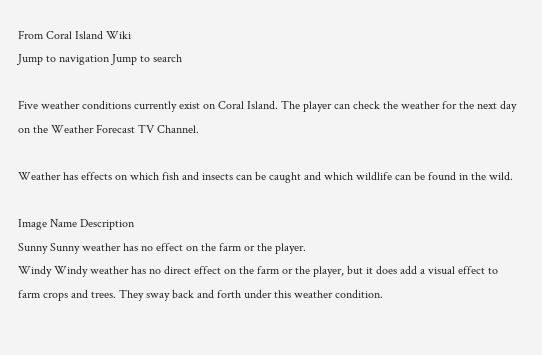From Coral Island Wiki
Jump to navigation Jump to search

Five weather conditions currently exist on Coral Island. The player can check the weather for the next day on the Weather Forecast TV Channel.

Weather has effects on which fish and insects can be caught and which wildlife can be found in the wild.

Image Name Description
Sunny Sunny weather has no effect on the farm or the player.
Windy Windy weather has no direct effect on the farm or the player, but it does add a visual effect to farm crops and trees. They sway back and forth under this weather condition.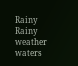Rainy Rainy weather waters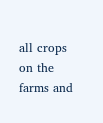all crops on the farms and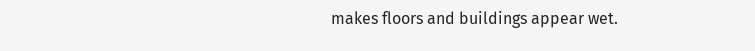makes floors and buildings appear wet.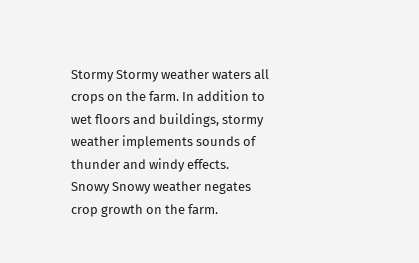Stormy Stormy weather waters all crops on the farm. In addition to wet floors and buildings, stormy weather implements sounds of thunder and windy effects.
Snowy Snowy weather negates crop growth on the farm.